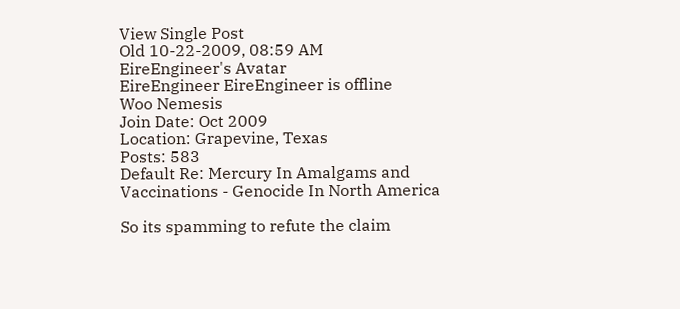View Single Post
Old 10-22-2009, 08:59 AM
EireEngineer's Avatar
EireEngineer EireEngineer is offline
Woo Nemesis
Join Date: Oct 2009
Location: Grapevine, Texas
Posts: 583
Default Re: Mercury In Amalgams and Vaccinations - Genocide In North America

So its spamming to refute the claim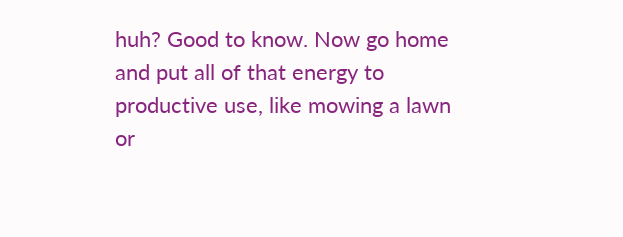huh? Good to know. Now go home and put all of that energy to productive use, like mowing a lawn or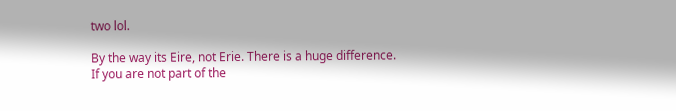two lol.

By the way its Eire, not Erie. There is a huge difference.
If you are not part of the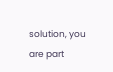solution, you are part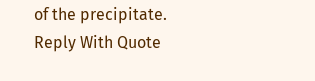of the precipitate.
Reply With Quote